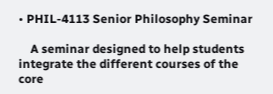• PHIL-4113 Senior Philosophy Seminar

    A seminar designed to help students integrate the different courses of the core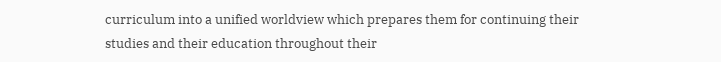curriculum into a unified worldview which prepares them for continuing their studies and their education throughout their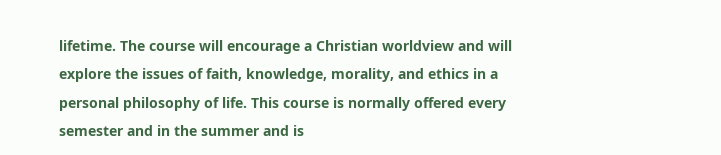lifetime. The course will encourage a Christian worldview and will explore the issues of faith, knowledge, morality, and ethics in a personal philosophy of life. This course is normally offered every semester and in the summer and is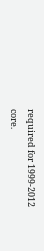required for 1999-2012 core.